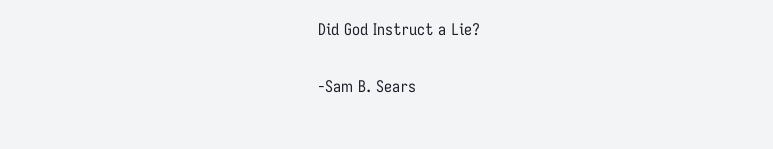Did God Instruct a Lie?

-Sam B. Sears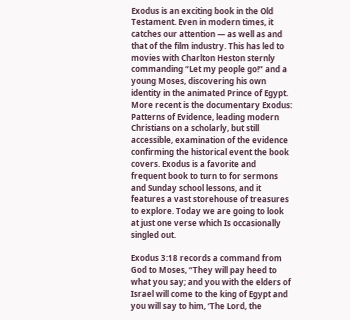Exodus is an exciting book in the Old Testament. Even in modern times, it catches our attention — as well as and that of the film industry. This has led to movies with Charlton Heston sternly commanding “Let my people go!” and a young Moses, discovering his own identity in the animated Prince of Egypt. More recent is the documentary Exodus: Patterns of Evidence, leading modern Christians on a scholarly, but still accessible, examination of the evidence confirming the historical event the book covers. Exodus is a favorite and frequent book to turn to for sermons and Sunday school lessons, and it features a vast storehouse of treasures to explore. Today we are going to look at just one verse which Is occasionally singled out.

Exodus 3:18 records a command from God to Moses, “They will pay heed to what you say; and you with the elders of Israel will come to the king of Egypt and you will say to him, ‘The Lord, the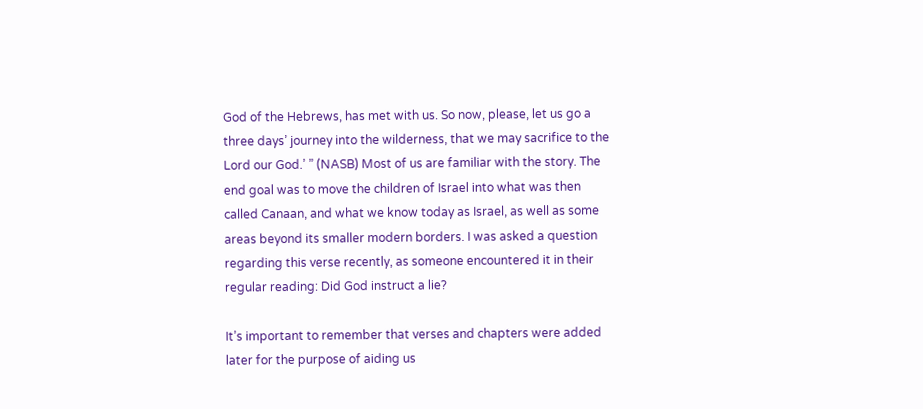God of the Hebrews, has met with us. So now, please, let us go a three days’ journey into the wilderness, that we may sacrifice to the Lord our God.’ ” (NASB) Most of us are familiar with the story. The end goal was to move the children of Israel into what was then called Canaan, and what we know today as Israel, as well as some areas beyond its smaller modern borders. I was asked a question regarding this verse recently, as someone encountered it in their regular reading: Did God instruct a lie?

It’s important to remember that verses and chapters were added later for the purpose of aiding us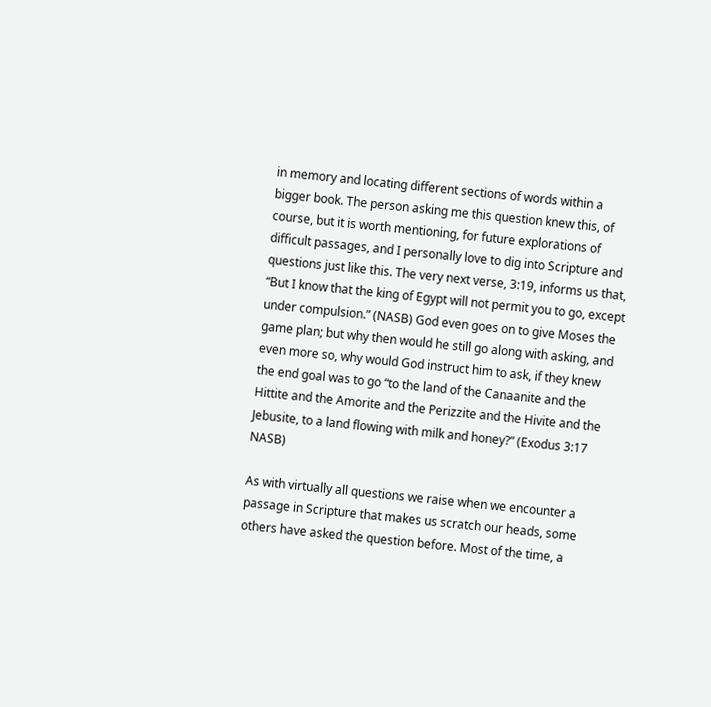in memory and locating different sections of words within a bigger book. The person asking me this question knew this, of course, but it is worth mentioning, for future explorations of difficult passages, and I personally love to dig into Scripture and questions just like this. The very next verse, 3:19, informs us that, “But I know that the king of Egypt will not permit you to go, except under compulsion.” (NASB) God even goes on to give Moses the game plan; but why then would he still go along with asking, and even more so, why would God instruct him to ask, if they knew the end goal was to go “to the land of the Canaanite and the Hittite and the Amorite and the Perizzite and the Hivite and the Jebusite, to a land flowing with milk and honey?” (Exodus 3:17 NASB)

As with virtually all questions we raise when we encounter a passage in Scripture that makes us scratch our heads, some others have asked the question before. Most of the time, a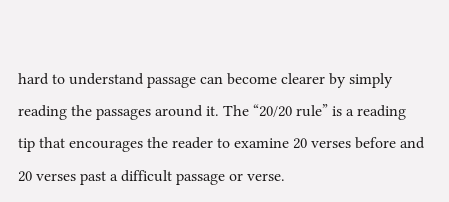hard to understand passage can become clearer by simply reading the passages around it. The “20/20 rule” is a reading tip that encourages the reader to examine 20 verses before and 20 verses past a difficult passage or verse.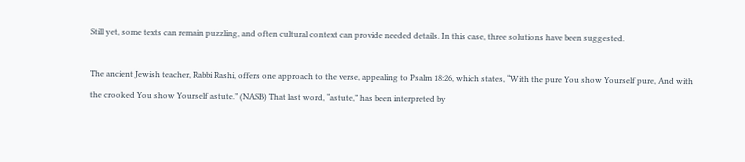Still yet, some texts can remain puzzling, and often cultural context can provide needed details. In this case, three solutions have been suggested.

The ancient Jewish teacher, Rabbi Rashi, offers one approach to the verse, appealing to Psalm 18:26, which states, “With the pure You show Yourself pure, And with the crooked You show Yourself astute.” (NASB) That last word, “astute,” has been interpreted by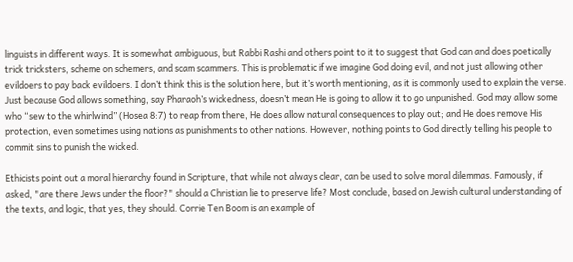linguists in different ways. It is somewhat ambiguous, but Rabbi Rashi and others point to it to suggest that God can and does poetically trick tricksters, scheme on schemers, and scam scammers. This is problematic if we imagine God doing evil, and not just allowing other evildoers to pay back evildoers. I don’t think this is the solution here, but it’s worth mentioning, as it is commonly used to explain the verse. Just because God allows something, say Pharaoh’s wickedness, doesn’t mean He is going to allow it to go unpunished. God may allow some who “sew to the whirlwind” (Hosea 8:7) to reap from there, He does allow natural consequences to play out; and He does remove His protection, even sometimes using nations as punishments to other nations. However, nothing points to God directly telling his people to commit sins to punish the wicked.

Ethicists point out a moral hierarchy found in Scripture, that while not always clear, can be used to solve moral dilemmas. Famously, if asked, "are there Jews under the floor?" should a Christian lie to preserve life? Most conclude, based on Jewish cultural understanding of the texts, and logic, that yes, they should. Corrie Ten Boom is an example of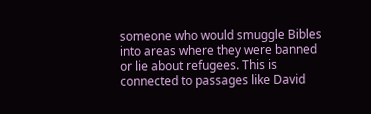someone who would smuggle Bibles into areas where they were banned or lie about refugees. This is connected to passages like David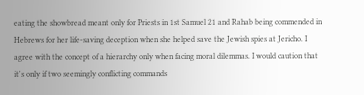eating the showbread meant only for Priests in 1st Samuel 21 and Rahab being commended in Hebrews for her life-saving deception when she helped save the Jewish spies at Jericho. I agree with the concept of a hierarchy only when facing moral dilemmas. I would caution that it's only if two seemingly conflicting commands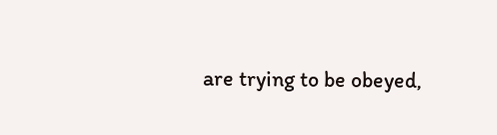are trying to be obeyed,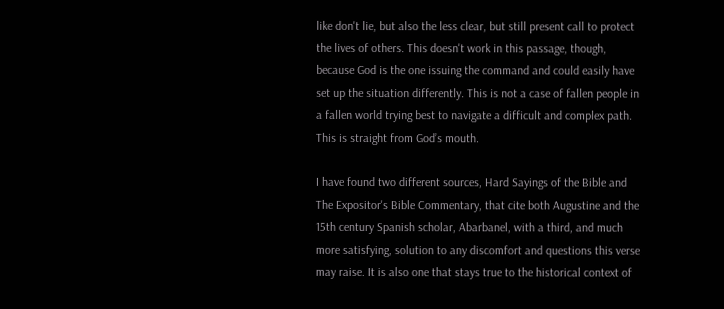like don't lie, but also the less clear, but still present call to protect the lives of others. This doesn't work in this passage, though, because God is the one issuing the command and could easily have set up the situation differently. This is not a case of fallen people in a fallen world trying best to navigate a difficult and complex path. This is straight from God’s mouth.

I have found two different sources, Hard Sayings of the Bible and The Expositor's Bible Commentary, that cite both Augustine and the 15th century Spanish scholar, Abarbanel, with a third, and much more satisfying, solution to any discomfort and questions this verse may raise. It is also one that stays true to the historical context of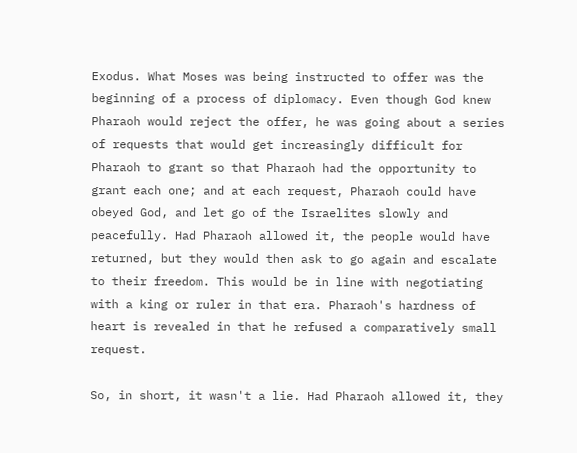Exodus. What Moses was being instructed to offer was the beginning of a process of diplomacy. Even though God knew Pharaoh would reject the offer, he was going about a series of requests that would get increasingly difficult for Pharaoh to grant so that Pharaoh had the opportunity to grant each one; and at each request, Pharaoh could have obeyed God, and let go of the Israelites slowly and peacefully. Had Pharaoh allowed it, the people would have returned, but they would then ask to go again and escalate to their freedom. This would be in line with negotiating with a king or ruler in that era. Pharaoh's hardness of heart is revealed in that he refused a comparatively small request.

So, in short, it wasn't a lie. Had Pharaoh allowed it, they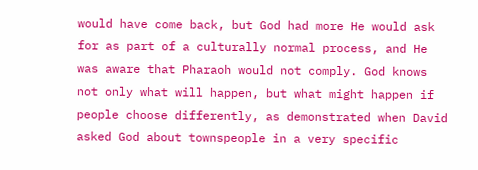would have come back, but God had more He would ask for as part of a culturally normal process, and He was aware that Pharaoh would not comply. God knows not only what will happen, but what might happen if people choose differently, as demonstrated when David asked God about townspeople in a very specific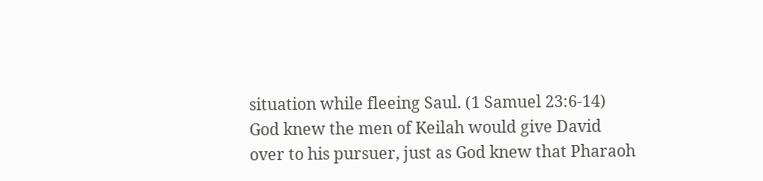situation while fleeing Saul. (1 Samuel 23:6-14) God knew the men of Keilah would give David over to his pursuer, just as God knew that Pharaoh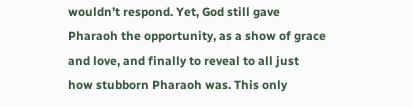wouldn’t respond. Yet, God still gave Pharaoh the opportunity, as a show of grace and love, and finally to reveal to all just how stubborn Pharaoh was. This only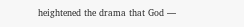heightened the drama that God —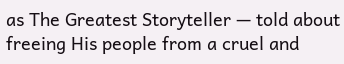as The Greatest Storyteller — told about freeing His people from a cruel and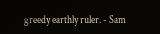greedy earthly ruler. - Sam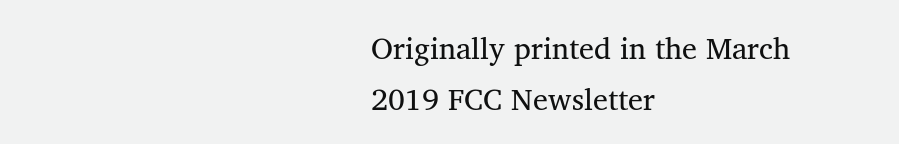Originally printed in the March 2019 FCC Newsletter